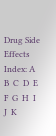Drug Side Effects Index: A  B  C  D  E  F  G  H  I  J  K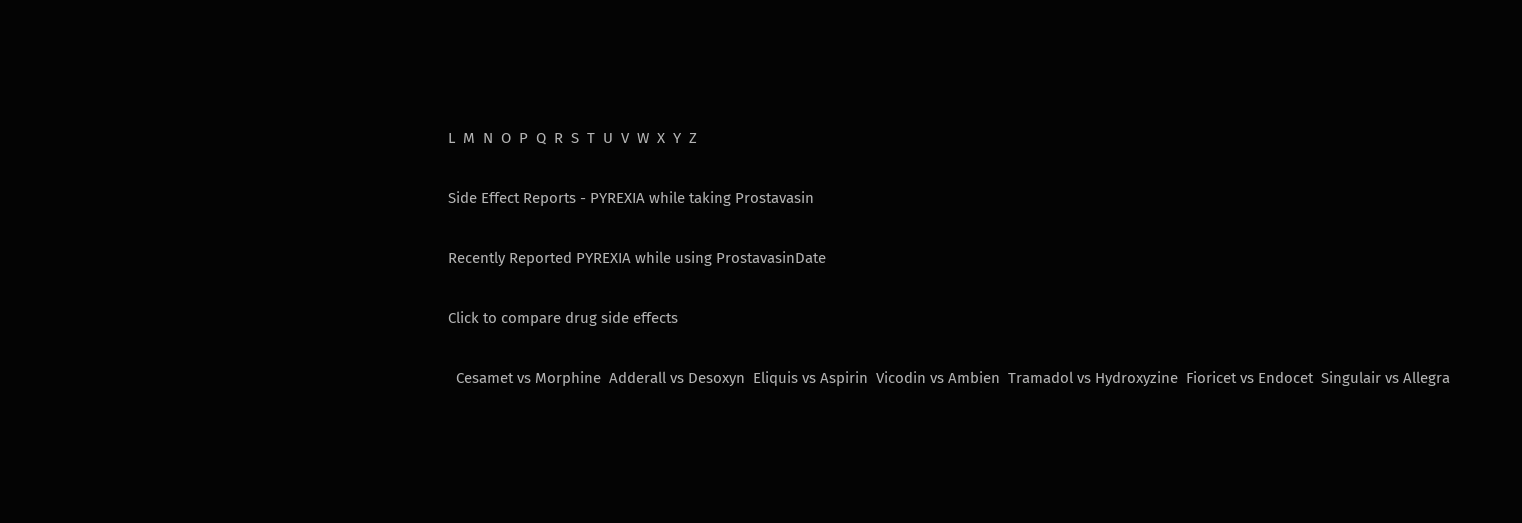L  M  N  O  P  Q  R  S  T  U  V  W  X  Y  Z

Side Effect Reports - PYREXIA while taking Prostavasin

Recently Reported PYREXIA while using ProstavasinDate

Click to compare drug side effects

  Cesamet vs Morphine  Adderall vs Desoxyn  Eliquis vs Aspirin  Vicodin vs Ambien  Tramadol vs Hydroxyzine  Fioricet vs Endocet  Singulair vs Allegra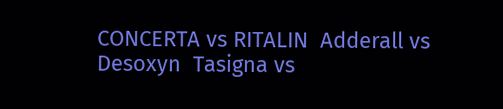CONCERTA vs RITALIN  Adderall vs Desoxyn  Tasigna vs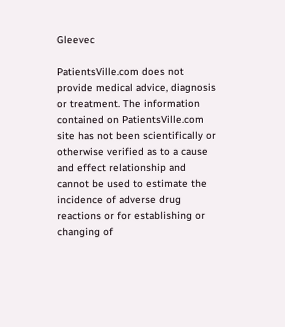Gleevec

PatientsVille.com does not provide medical advice, diagnosis or treatment. The information contained on PatientsVille.com site has not been scientifically or otherwise verified as to a cause and effect relationship and cannot be used to estimate the incidence of adverse drug reactions or for establishing or changing of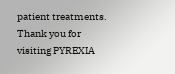patient treatments. Thank you for visiting PYREXIA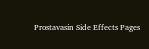Prostavasin Side Effects Pages